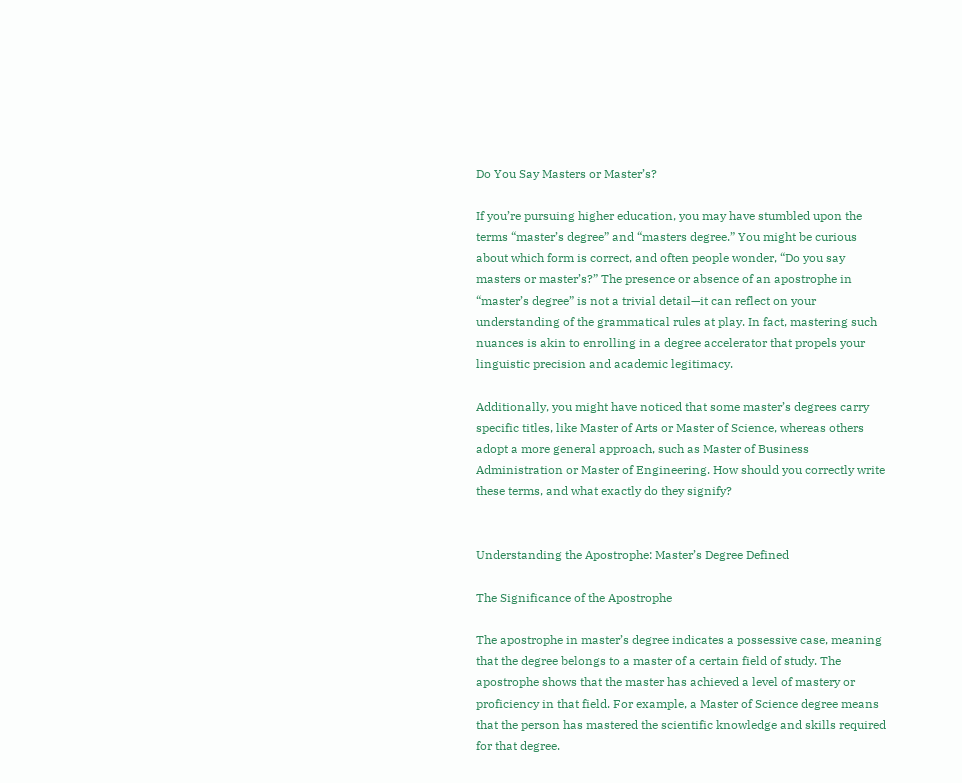Do You Say Masters or Master’s?

If you’re pursuing higher education, you may have stumbled upon the terms “master’s degree” and “masters degree.” You might be curious about which form is correct, and often people wonder, “Do you say masters or master’s?” The presence or absence of an apostrophe in “master’s degree” is not a trivial detail—it can reflect on your understanding of the grammatical rules at play. In fact, mastering such nuances is akin to enrolling in a degree accelerator that propels your linguistic precision and academic legitimacy.

Additionally, you might have noticed that some master’s degrees carry specific titles, like Master of Arts or Master of Science, whereas others adopt a more general approach, such as Master of Business Administration or Master of Engineering. How should you correctly write these terms, and what exactly do they signify?


Understanding the Apostrophe: Master’s Degree Defined

The Significance of the Apostrophe

The apostrophe in master’s degree indicates a possessive case, meaning that the degree belongs to a master of a certain field of study. The apostrophe shows that the master has achieved a level of mastery or proficiency in that field. For example, a Master of Science degree means that the person has mastered the scientific knowledge and skills required for that degree.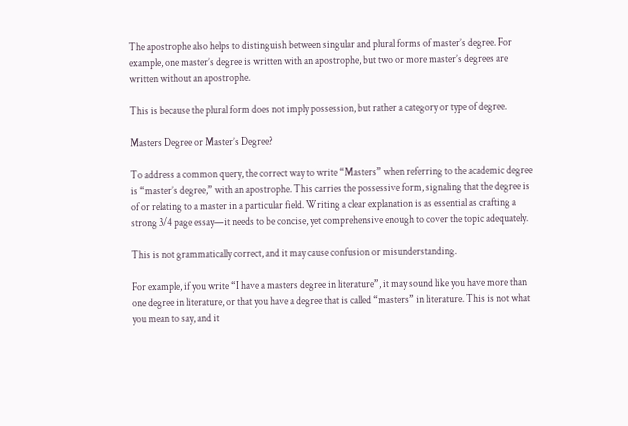The apostrophe also helps to distinguish between singular and plural forms of master’s degree. For example, one master’s degree is written with an apostrophe, but two or more master’s degrees are written without an apostrophe.

This is because the plural form does not imply possession, but rather a category or type of degree.

Masters Degree or Master’s Degree?

To address a common query, the correct way to write “Masters” when referring to the academic degree is “master’s degree,” with an apostrophe. This carries the possessive form, signaling that the degree is of or relating to a master in a particular field. Writing a clear explanation is as essential as crafting a strong 3/4 page essay—it needs to be concise, yet comprehensive enough to cover the topic adequately.

This is not grammatically correct, and it may cause confusion or misunderstanding.

For example, if you write “I have a masters degree in literature”, it may sound like you have more than one degree in literature, or that you have a degree that is called “masters” in literature. This is not what you mean to say, and it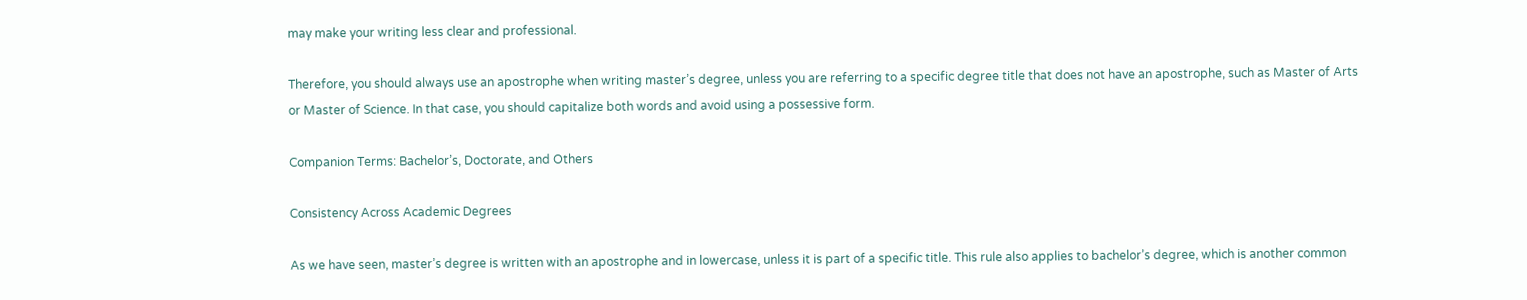may make your writing less clear and professional.

Therefore, you should always use an apostrophe when writing master’s degree, unless you are referring to a specific degree title that does not have an apostrophe, such as Master of Arts or Master of Science. In that case, you should capitalize both words and avoid using a possessive form.

Companion Terms: Bachelor’s, Doctorate, and Others

Consistency Across Academic Degrees

As we have seen, master’s degree is written with an apostrophe and in lowercase, unless it is part of a specific title. This rule also applies to bachelor’s degree, which is another common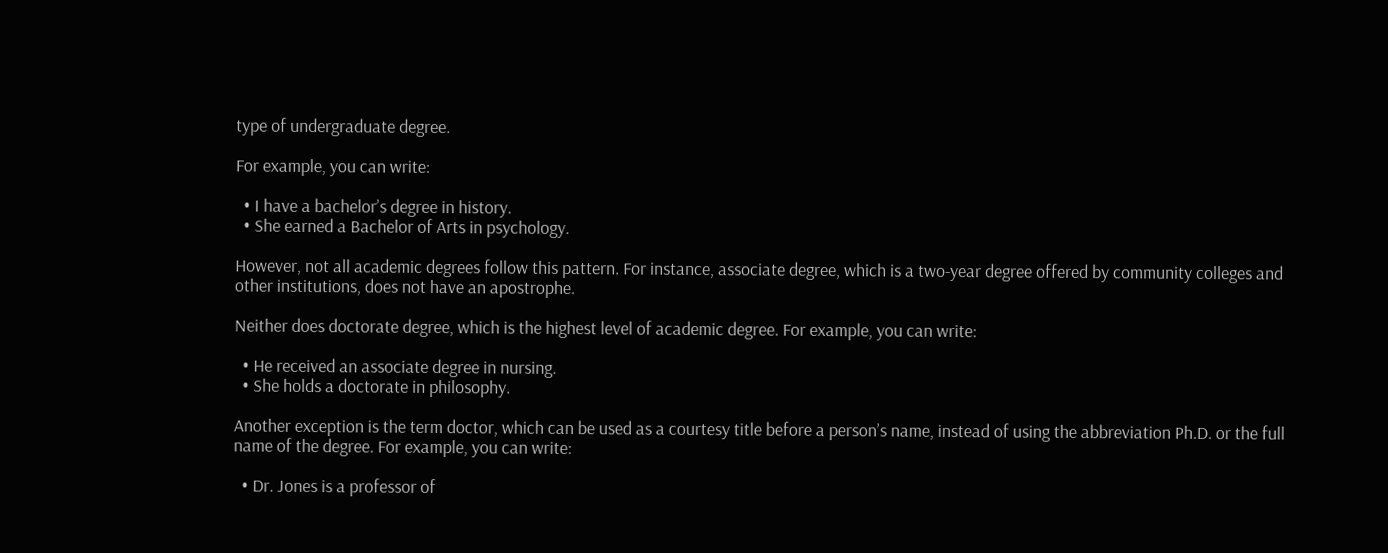type of undergraduate degree.

For example, you can write:

  • I have a bachelor’s degree in history.
  • She earned a Bachelor of Arts in psychology.

However, not all academic degrees follow this pattern. For instance, associate degree, which is a two-year degree offered by community colleges and other institutions, does not have an apostrophe.

Neither does doctorate degree, which is the highest level of academic degree. For example, you can write:

  • He received an associate degree in nursing.
  • She holds a doctorate in philosophy.

Another exception is the term doctor, which can be used as a courtesy title before a person’s name, instead of using the abbreviation Ph.D. or the full name of the degree. For example, you can write:

  • Dr. Jones is a professor of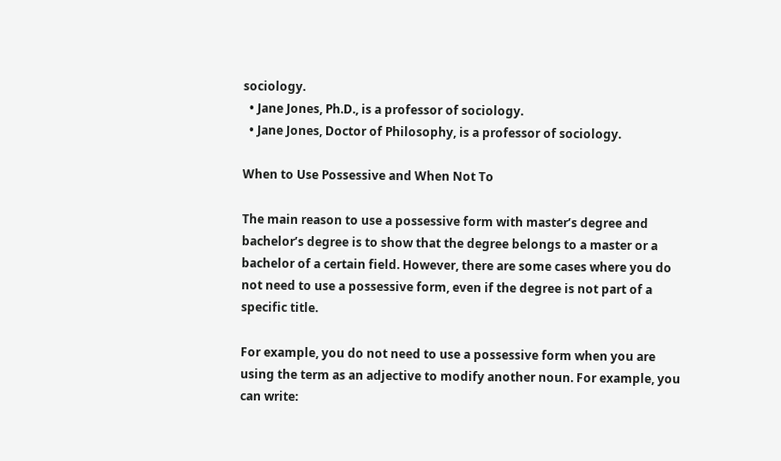sociology.
  • Jane Jones, Ph.D., is a professor of sociology.
  • Jane Jones, Doctor of Philosophy, is a professor of sociology.

When to Use Possessive and When Not To

The main reason to use a possessive form with master’s degree and bachelor’s degree is to show that the degree belongs to a master or a bachelor of a certain field. However, there are some cases where you do not need to use a possessive form, even if the degree is not part of a specific title.

For example, you do not need to use a possessive form when you are using the term as an adjective to modify another noun. For example, you can write: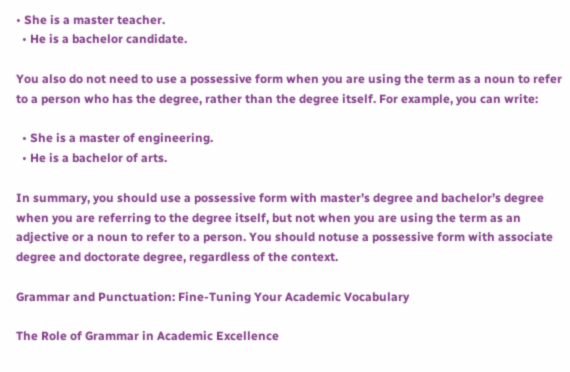• She is a master teacher.
  • He is a bachelor candidate.

You also do not need to use a possessive form when you are using the term as a noun to refer to a person who has the degree, rather than the degree itself. For example, you can write:

  • She is a master of engineering.
  • He is a bachelor of arts.

In summary, you should use a possessive form with master’s degree and bachelor’s degree when you are referring to the degree itself, but not when you are using the term as an adjective or a noun to refer to a person. You should notuse a possessive form with associate degree and doctorate degree, regardless of the context.

Grammar and Punctuation: Fine-Tuning Your Academic Vocabulary

The Role of Grammar in Academic Excellence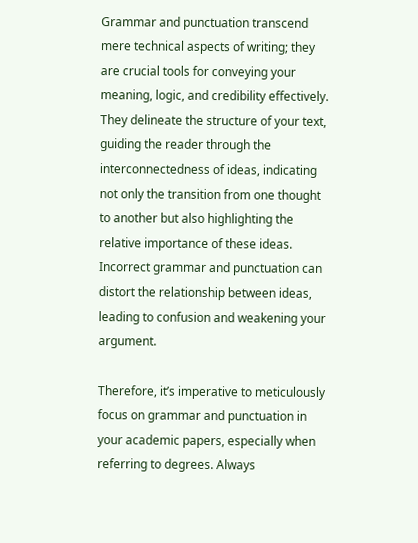Grammar and punctuation transcend mere technical aspects of writing; they are crucial tools for conveying your meaning, logic, and credibility effectively. They delineate the structure of your text, guiding the reader through the interconnectedness of ideas, indicating not only the transition from one thought to another but also highlighting the relative importance of these ideas. Incorrect grammar and punctuation can distort the relationship between ideas, leading to confusion and weakening your argument.

Therefore, it’s imperative to meticulously focus on grammar and punctuation in your academic papers, especially when referring to degrees. Always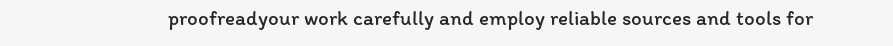proofreadyour work carefully and employ reliable sources and tools for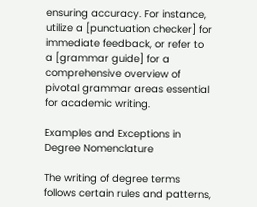ensuring accuracy. For instance, utilize a [punctuation checker] for immediate feedback, or refer to a [grammar guide] for a comprehensive overview of pivotal grammar areas essential for academic writing.

Examples and Exceptions in Degree Nomenclature

The writing of degree terms follows certain rules and patterns,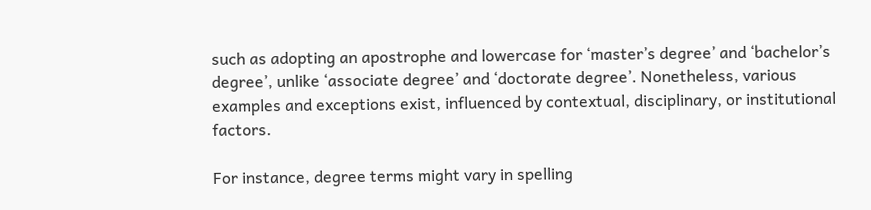such as adopting an apostrophe and lowercase for ‘master’s degree’ and ‘bachelor’s degree’, unlike ‘associate degree’ and ‘doctorate degree’. Nonetheless, various examples and exceptions exist, influenced by contextual, disciplinary, or institutional factors.

For instance, degree terms might vary in spelling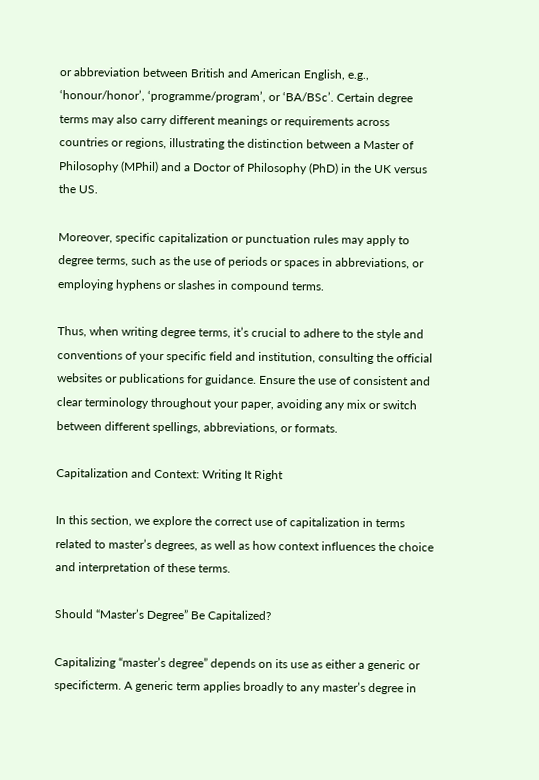or abbreviation between British and American English, e.g., ‘honour/honor’, ‘programme/program’, or ‘BA/BSc’. Certain degree terms may also carry different meanings or requirements across countries or regions, illustrating the distinction between a Master of Philosophy (MPhil) and a Doctor of Philosophy (PhD) in the UK versus the US.

Moreover, specific capitalization or punctuation rules may apply to degree terms, such as the use of periods or spaces in abbreviations, or employing hyphens or slashes in compound terms.

Thus, when writing degree terms, it’s crucial to adhere to the style and conventions of your specific field and institution, consulting the official websites or publications for guidance. Ensure the use of consistent and clear terminology throughout your paper, avoiding any mix or switch between different spellings, abbreviations, or formats.

Capitalization and Context: Writing It Right

In this section, we explore the correct use of capitalization in terms related to master’s degrees, as well as how context influences the choice and interpretation of these terms.

Should “Master’s Degree” Be Capitalized?

Capitalizing “master’s degree” depends on its use as either a generic or specificterm. A generic term applies broadly to any master’s degree in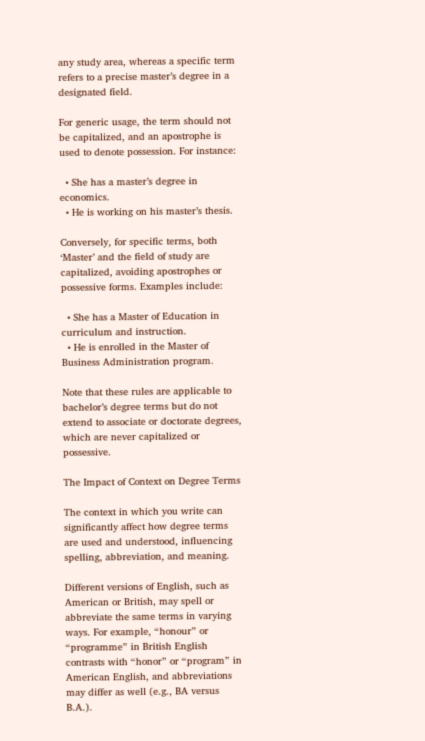any study area, whereas a specific term refers to a precise master’s degree in a designated field.

For generic usage, the term should not be capitalized, and an apostrophe is used to denote possession. For instance:

  • She has a master’s degree in economics.
  • He is working on his master’s thesis.

Conversely, for specific terms, both ‘Master’ and the field of study are capitalized, avoiding apostrophes or possessive forms. Examples include:

  • She has a Master of Education in curriculum and instruction.
  • He is enrolled in the Master of Business Administration program.

Note that these rules are applicable to bachelor’s degree terms but do not extend to associate or doctorate degrees, which are never capitalized or possessive.

The Impact of Context on Degree Terms

The context in which you write can significantly affect how degree terms are used and understood, influencing spelling, abbreviation, and meaning.

Different versions of English, such as American or British, may spell or abbreviate the same terms in varying ways. For example, “honour” or “programme” in British English contrasts with “honor” or “program” in American English, and abbreviations may differ as well (e.g., BA versus B.A.).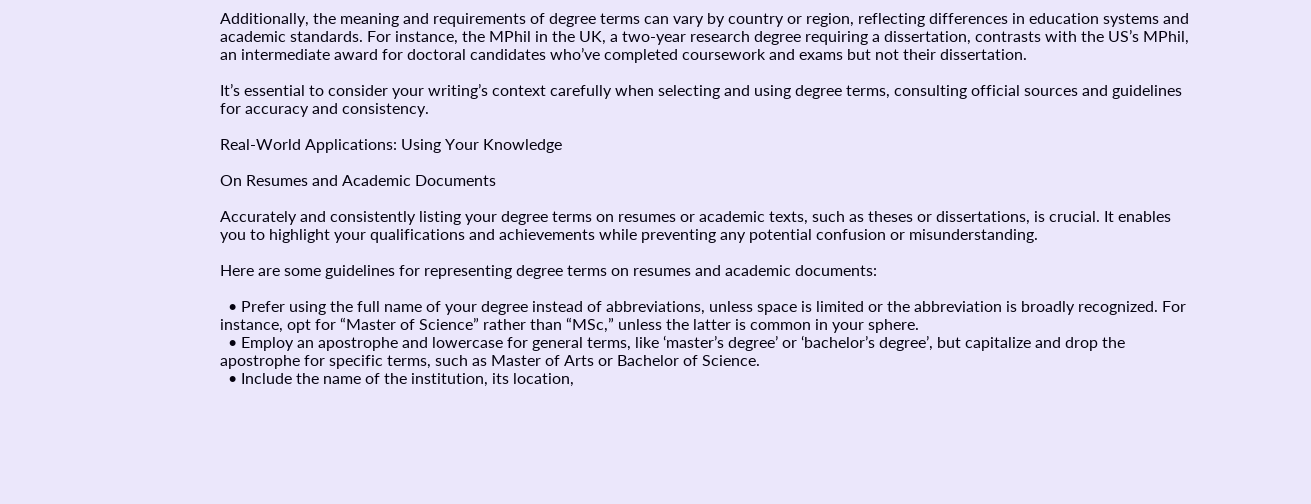Additionally, the meaning and requirements of degree terms can vary by country or region, reflecting differences in education systems and academic standards. For instance, the MPhil in the UK, a two-year research degree requiring a dissertation, contrasts with the US’s MPhil, an intermediate award for doctoral candidates who’ve completed coursework and exams but not their dissertation.

It’s essential to consider your writing’s context carefully when selecting and using degree terms, consulting official sources and guidelines for accuracy and consistency.

Real-World Applications: Using Your Knowledge

On Resumes and Academic Documents

Accurately and consistently listing your degree terms on resumes or academic texts, such as theses or dissertations, is crucial. It enables you to highlight your qualifications and achievements while preventing any potential confusion or misunderstanding.

Here are some guidelines for representing degree terms on resumes and academic documents:

  • Prefer using the full name of your degree instead of abbreviations, unless space is limited or the abbreviation is broadly recognized. For instance, opt for “Master of Science” rather than “MSc,” unless the latter is common in your sphere.
  • Employ an apostrophe and lowercase for general terms, like ‘master’s degree’ or ‘bachelor’s degree’, but capitalize and drop the apostrophe for specific terms, such as Master of Arts or Bachelor of Science.
  • Include the name of the institution, its location,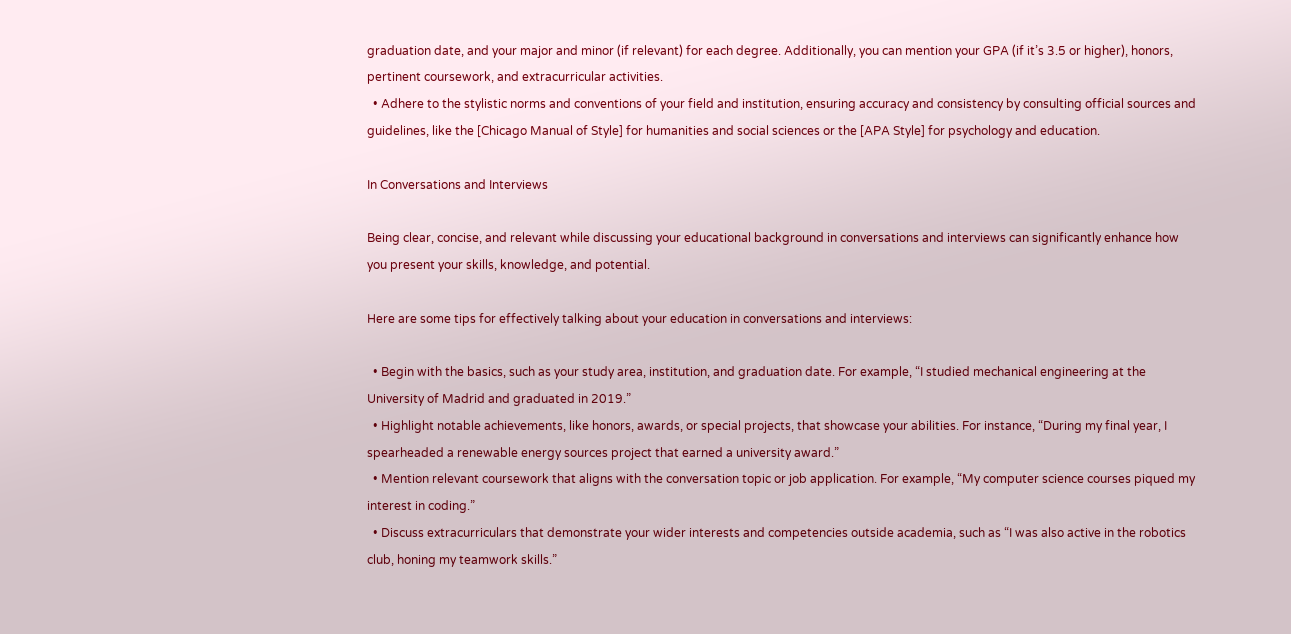graduation date, and your major and minor (if relevant) for each degree. Additionally, you can mention your GPA (if it’s 3.5 or higher), honors, pertinent coursework, and extracurricular activities.
  • Adhere to the stylistic norms and conventions of your field and institution, ensuring accuracy and consistency by consulting official sources and guidelines, like the [Chicago Manual of Style] for humanities and social sciences or the [APA Style] for psychology and education.

In Conversations and Interviews

Being clear, concise, and relevant while discussing your educational background in conversations and interviews can significantly enhance how you present your skills, knowledge, and potential.

Here are some tips for effectively talking about your education in conversations and interviews:

  • Begin with the basics, such as your study area, institution, and graduation date. For example, “I studied mechanical engineering at the University of Madrid and graduated in 2019.”
  • Highlight notable achievements, like honors, awards, or special projects, that showcase your abilities. For instance, “During my final year, I spearheaded a renewable energy sources project that earned a university award.”
  • Mention relevant coursework that aligns with the conversation topic or job application. For example, “My computer science courses piqued my interest in coding.”
  • Discuss extracurriculars that demonstrate your wider interests and competencies outside academia, such as “I was also active in the robotics club, honing my teamwork skills.”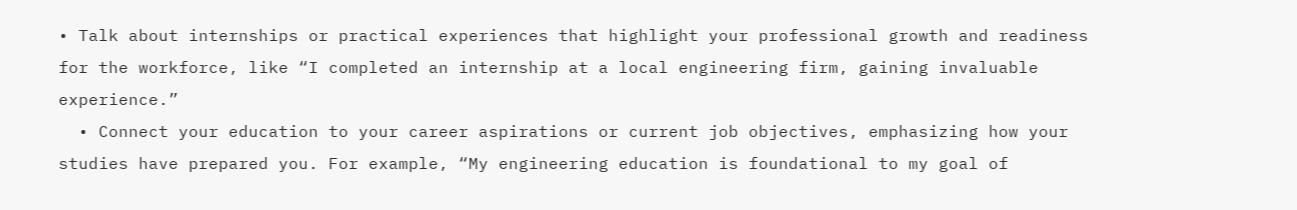• Talk about internships or practical experiences that highlight your professional growth and readiness for the workforce, like “I completed an internship at a local engineering firm, gaining invaluable experience.”
  • Connect your education to your career aspirations or current job objectives, emphasizing how your studies have prepared you. For example, “My engineering education is foundational to my goal of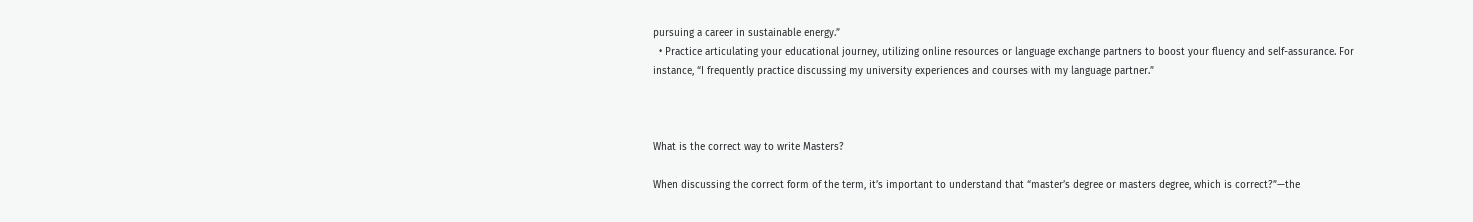pursuing a career in sustainable energy.”
  • Practice articulating your educational journey, utilizing online resources or language exchange partners to boost your fluency and self-assurance. For instance, “I frequently practice discussing my university experiences and courses with my language partner.”



What is the correct way to write Masters?

When discussing the correct form of the term, it’s important to understand that “master’s degree or masters degree, which is correct?”—the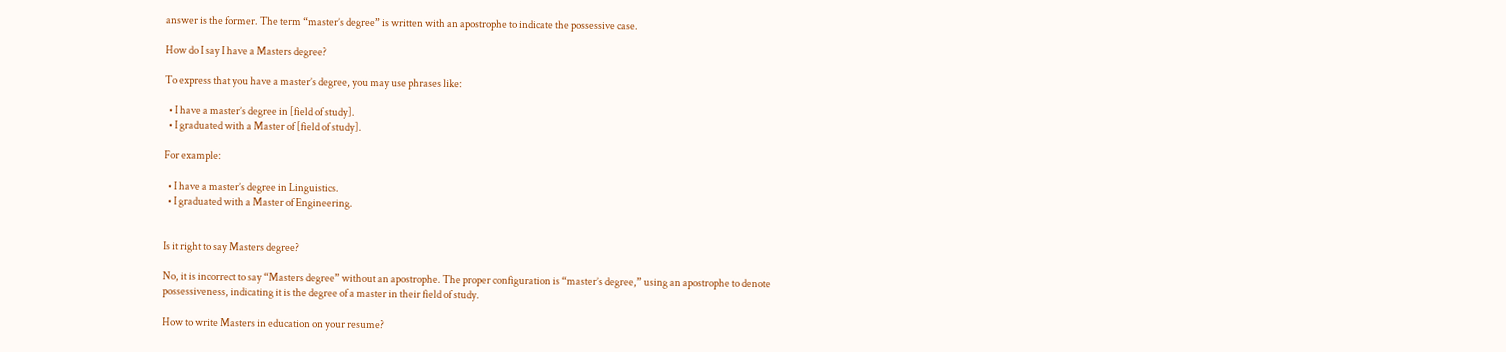answer is the former. The term “master’s degree” is written with an apostrophe to indicate the possessive case.

How do I say I have a Masters degree?

To express that you have a master’s degree, you may use phrases like:

  • I have a master’s degree in [field of study].
  • I graduated with a Master of [field of study].

For example:

  • I have a master’s degree in Linguistics.
  • I graduated with a Master of Engineering.


Is it right to say Masters degree?

No, it is incorrect to say “Masters degree” without an apostrophe. The proper configuration is “master’s degree,” using an apostrophe to denote possessiveness, indicating it is the degree of a master in their field of study.

How to write Masters in education on your resume?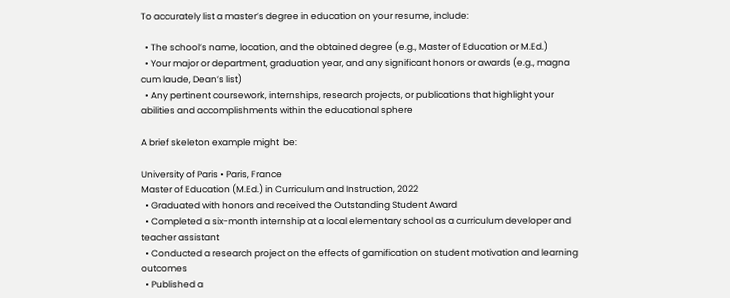To accurately list a master’s degree in education on your resume, include:

  • The school’s name, location, and the obtained degree (e.g., Master of Education or M.Ed.)
  • Your major or department, graduation year, and any significant honors or awards (e.g., magna cum laude, Dean’s list)
  • Any pertinent coursework, internships, research projects, or publications that highlight your abilities and accomplishments within the educational sphere

A brief skeleton example might  be:

University of Paris • Paris, France
Master of Education (M.Ed.) in Curriculum and Instruction, 2022
  • Graduated with honors and received the Outstanding Student Award
  • Completed a six-month internship at a local elementary school as a curriculum developer and teacher assistant
  • Conducted a research project on the effects of gamification on student motivation and learning outcomes
  • Published a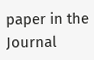paper in the Journal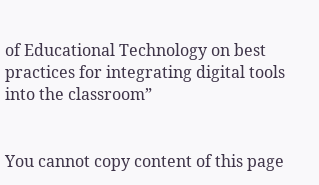of Educational Technology on best practices for integrating digital tools into the classroom”


You cannot copy content of this page